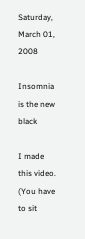Saturday, March 01, 2008

Insomnia is the new black

I made this video. (You have to sit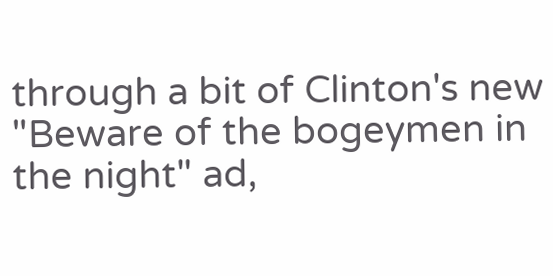through a bit of Clinton's new "Beware of the bogeymen in the night" ad,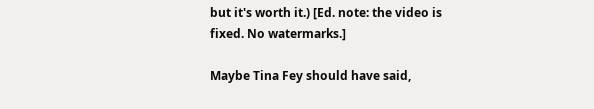but it's worth it.) [Ed. note: the video is fixed. No watermarks.]

Maybe Tina Fey should have said,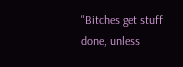"Bitches get stuff done, unless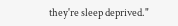they're sleep deprived."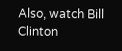Also, watch Bill Clinton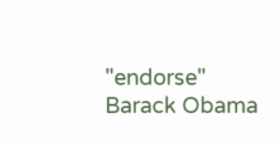"endorse" Barack Obama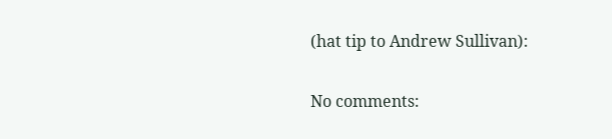(hat tip to Andrew Sullivan):

No comments: